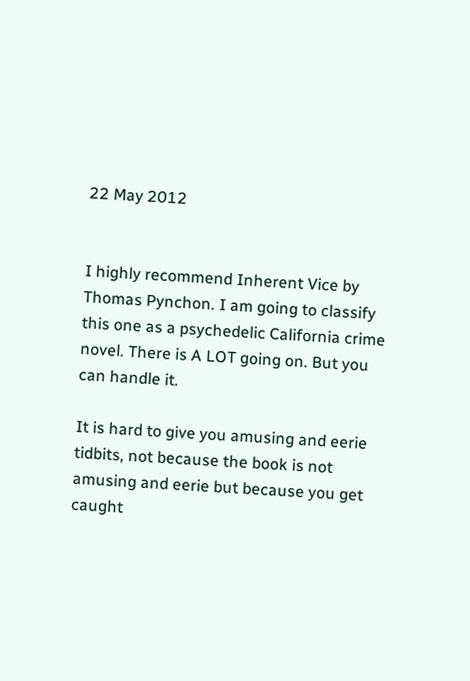22 May 2012


I highly recommend Inherent Vice by Thomas Pynchon. I am going to classify this one as a psychedelic California crime novel. There is A LOT going on. But you can handle it.

It is hard to give you amusing and eerie tidbits, not because the book is not amusing and eerie but because you get caught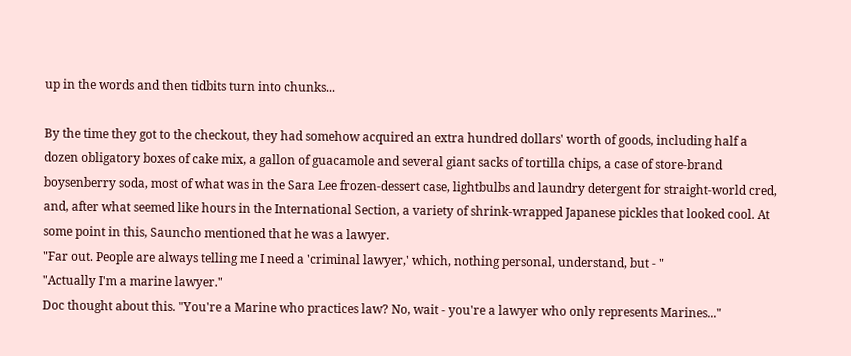up in the words and then tidbits turn into chunks...

By the time they got to the checkout, they had somehow acquired an extra hundred dollars' worth of goods, including half a dozen obligatory boxes of cake mix, a gallon of guacamole and several giant sacks of tortilla chips, a case of store-brand boysenberry soda, most of what was in the Sara Lee frozen-dessert case, lightbulbs and laundry detergent for straight-world cred, and, after what seemed like hours in the International Section, a variety of shrink-wrapped Japanese pickles that looked cool. At some point in this, Sauncho mentioned that he was a lawyer.
"Far out. People are always telling me I need a 'criminal lawyer,' which, nothing personal, understand, but - "
"Actually I'm a marine lawyer."
Doc thought about this. "You're a Marine who practices law? No, wait - you're a lawyer who only represents Marines..."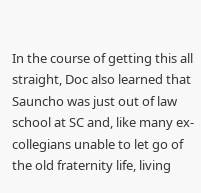In the course of getting this all straight, Doc also learned that Sauncho was just out of law school at SC and, like many ex-collegians unable to let go of the old fraternity life, living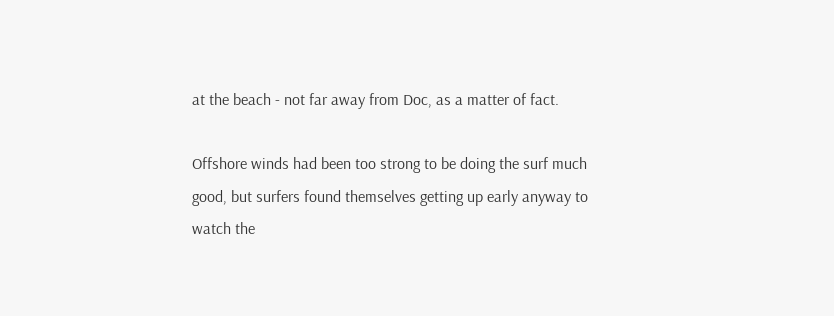at the beach - not far away from Doc, as a matter of fact.

Offshore winds had been too strong to be doing the surf much good, but surfers found themselves getting up early anyway to watch the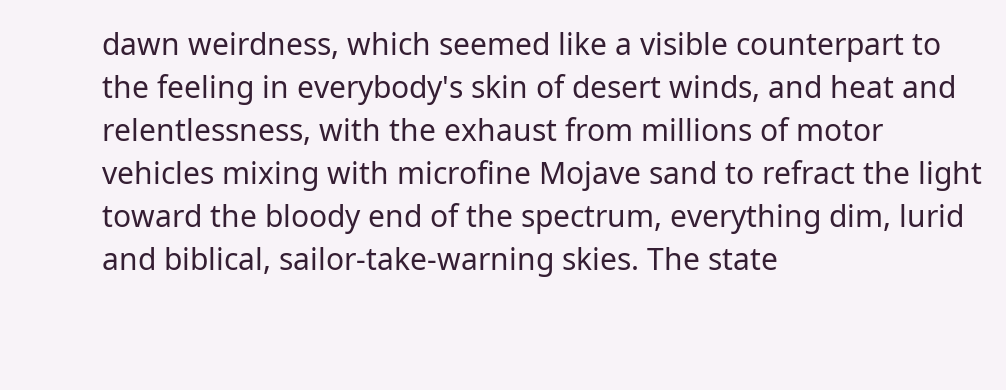dawn weirdness, which seemed like a visible counterpart to the feeling in everybody's skin of desert winds, and heat and relentlessness, with the exhaust from millions of motor vehicles mixing with microfine Mojave sand to refract the light toward the bloody end of the spectrum, everything dim, lurid and biblical, sailor-take-warning skies. The state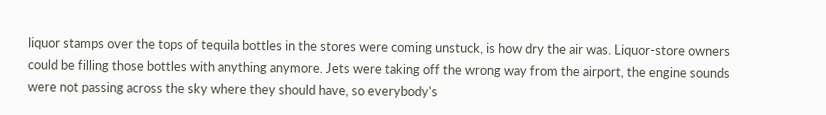liquor stamps over the tops of tequila bottles in the stores were coming unstuck, is how dry the air was. Liquor-store owners could be filling those bottles with anything anymore. Jets were taking off the wrong way from the airport, the engine sounds were not passing across the sky where they should have, so everybody's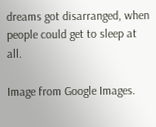dreams got disarranged, when people could get to sleep at all.

Image from Google Images.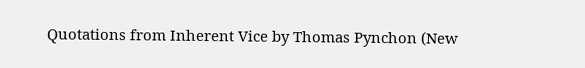Quotations from Inherent Vice by Thomas Pynchon (New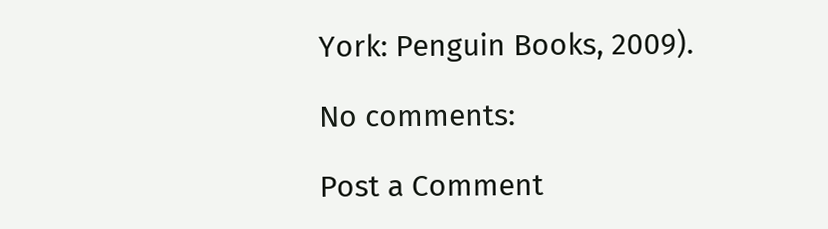York: Penguin Books, 2009).

No comments:

Post a Comment